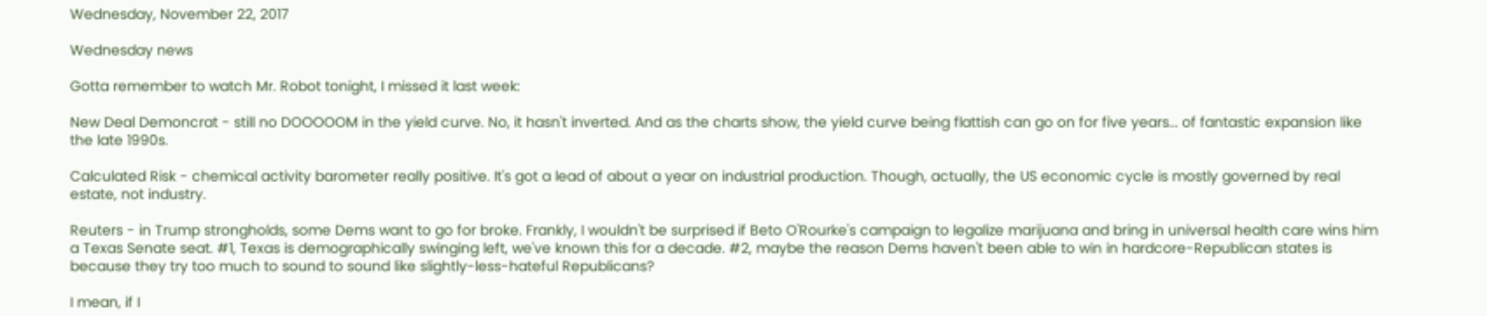Wednesday, November 22, 2017

Wednesday news

Gotta remember to watch Mr. Robot tonight, I missed it last week:

New Deal Demoncrat - still no DOOOOOM in the yield curve. No, it hasn't inverted. And as the charts show, the yield curve being flattish can go on for five years... of fantastic expansion like the late 1990s.

Calculated Risk - chemical activity barometer really positive. It's got a lead of about a year on industrial production. Though, actually, the US economic cycle is mostly governed by real estate, not industry.

Reuters - in Trump strongholds, some Dems want to go for broke. Frankly, I wouldn't be surprised if Beto O'Rourke's campaign to legalize marijuana and bring in universal health care wins him a Texas Senate seat. #1, Texas is demographically swinging left, we've known this for a decade. #2, maybe the reason Dems haven't been able to win in hardcore-Republican states is because they try too much to sound to sound like slightly-less-hateful Republicans?

I mean, if I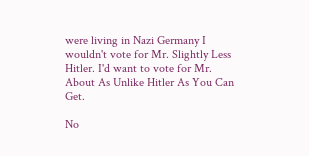were living in Nazi Germany I wouldn't vote for Mr. Slightly Less Hitler. I'd want to vote for Mr. About As Unlike Hitler As You Can Get.

No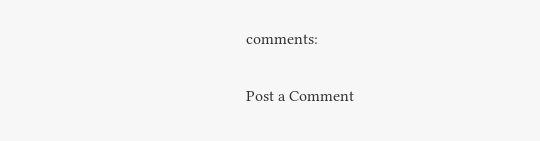comments:

Post a Comment